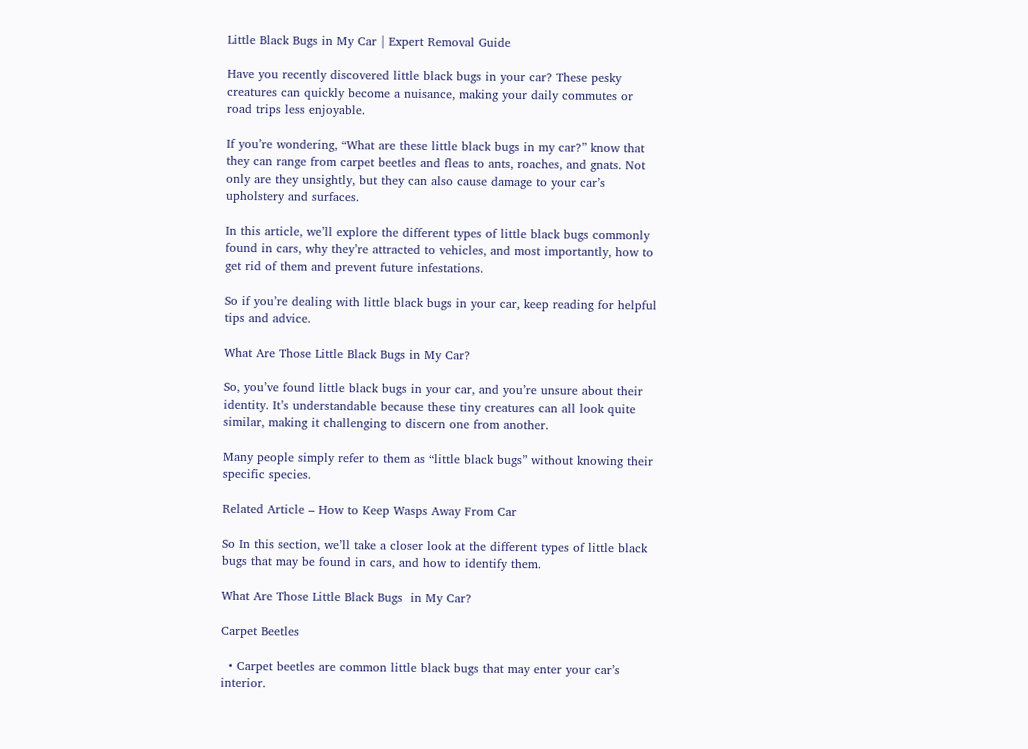Little Black Bugs in My Car | Expert Removal Guide

Have you recently discovered little black bugs in your car? These pesky creatures can quickly become a nuisance, making your daily commutes or road trips less enjoyable.

If you’re wondering, “What are these little black bugs in my car?” know that they can range from carpet beetles and fleas to ants, roaches, and gnats. Not only are they unsightly, but they can also cause damage to your car’s upholstery and surfaces.

In this article, we’ll explore the different types of little black bugs commonly found in cars, why they’re attracted to vehicles, and most importantly, how to get rid of them and prevent future infestations.

So if you’re dealing with little black bugs in your car, keep reading for helpful tips and advice.

What Are Those Little Black Bugs in My Car?

So, you’ve found little black bugs in your car, and you’re unsure about their identity. It’s understandable because these tiny creatures can all look quite similar, making it challenging to discern one from another.

Many people simply refer to them as “little black bugs” without knowing their specific species.

Related Article – How to Keep Wasps Away From Car

So In this section, we’ll take a closer look at the different types of little black bugs that may be found in cars, and how to identify them.

What Are Those Little Black Bugs  in My Car?

Carpet Beetles

  • Carpet beetles are common little black bugs that may enter your car’s interior.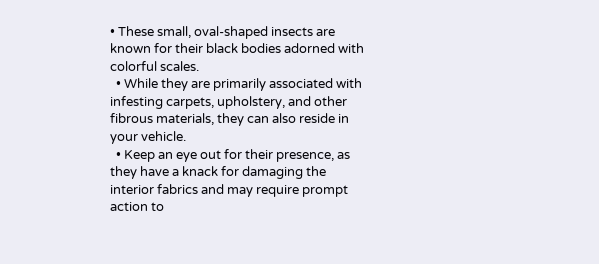• These small, oval-shaped insects are known for their black bodies adorned with colorful scales.
  • While they are primarily associated with infesting carpets, upholstery, and other fibrous materials, they can also reside in your vehicle.
  • Keep an eye out for their presence, as they have a knack for damaging the interior fabrics and may require prompt action to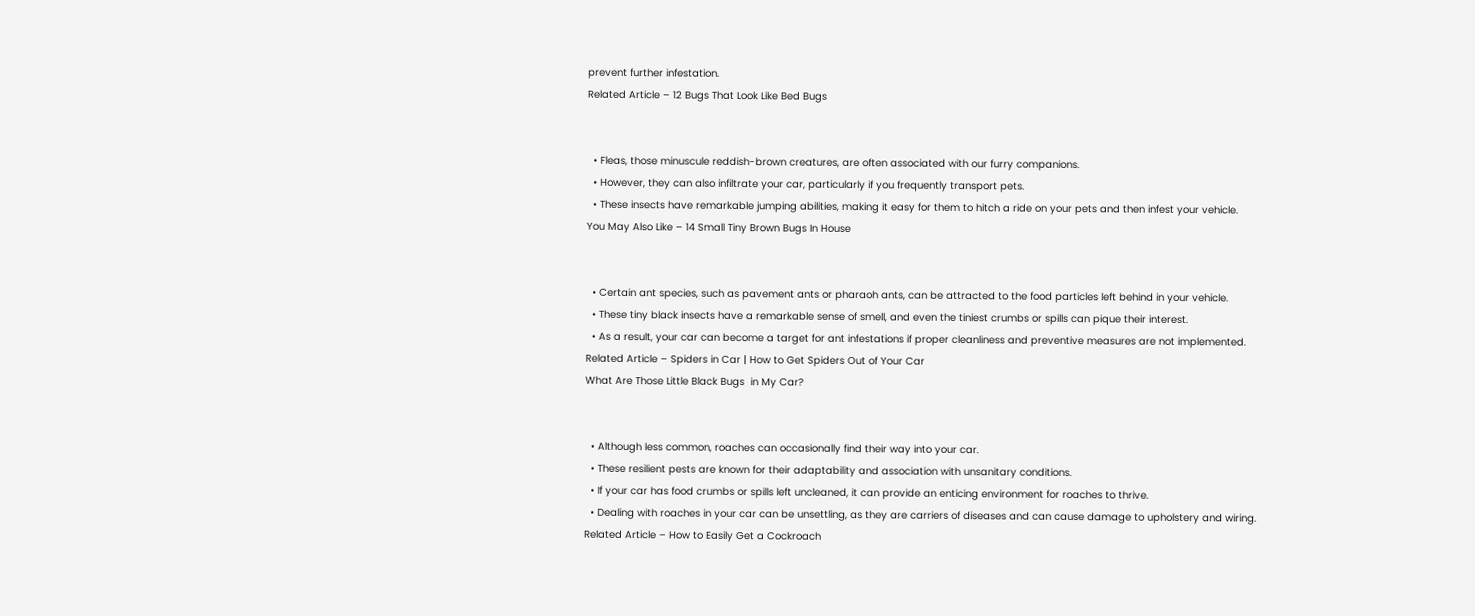prevent further infestation.
Related Article – 12 Bugs That Look Like Bed Bugs


  • Fleas, those minuscule reddish-brown creatures, are often associated with our furry companions.
  • However, they can also infiltrate your car, particularly if you frequently transport pets.
  • These insects have remarkable jumping abilities, making it easy for them to hitch a ride on your pets and then infest your vehicle.
You May Also Like – 14 Small Tiny Brown Bugs In House


  • Certain ant species, such as pavement ants or pharaoh ants, can be attracted to the food particles left behind in your vehicle.
  • These tiny black insects have a remarkable sense of smell, and even the tiniest crumbs or spills can pique their interest.
  • As a result, your car can become a target for ant infestations if proper cleanliness and preventive measures are not implemented.
Related Article – Spiders in Car | How to Get Spiders Out of Your Car
What Are Those Little Black Bugs  in My Car?


  • Although less common, roaches can occasionally find their way into your car.
  • These resilient pests are known for their adaptability and association with unsanitary conditions.
  • If your car has food crumbs or spills left uncleaned, it can provide an enticing environment for roaches to thrive.
  • Dealing with roaches in your car can be unsettling, as they are carriers of diseases and can cause damage to upholstery and wiring.
Related Article – How to Easily Get a Cockroach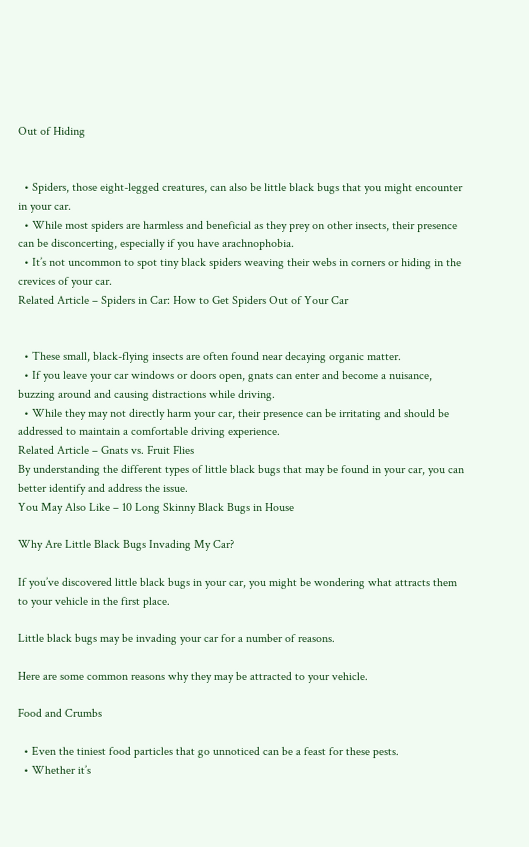Out of Hiding


  • Spiders, those eight-legged creatures, can also be little black bugs that you might encounter in your car.
  • While most spiders are harmless and beneficial as they prey on other insects, their presence can be disconcerting, especially if you have arachnophobia.
  • It’s not uncommon to spot tiny black spiders weaving their webs in corners or hiding in the crevices of your car.
Related Article – Spiders in Car: How to Get Spiders Out of Your Car


  • These small, black-flying insects are often found near decaying organic matter.
  • If you leave your car windows or doors open, gnats can enter and become a nuisance, buzzing around and causing distractions while driving.
  • While they may not directly harm your car, their presence can be irritating and should be addressed to maintain a comfortable driving experience.
Related Article – Gnats vs. Fruit Flies
By understanding the different types of little black bugs that may be found in your car, you can better identify and address the issue.
You May Also Like – 10 Long Skinny Black Bugs in House

Why Are Little Black Bugs Invading My Car?

If you’ve discovered little black bugs in your car, you might be wondering what attracts them to your vehicle in the first place.

Little black bugs may be invading your car for a number of reasons.

Here are some common reasons why they may be attracted to your vehicle.

Food and Crumbs

  • Even the tiniest food particles that go unnoticed can be a feast for these pests.
  • Whether it’s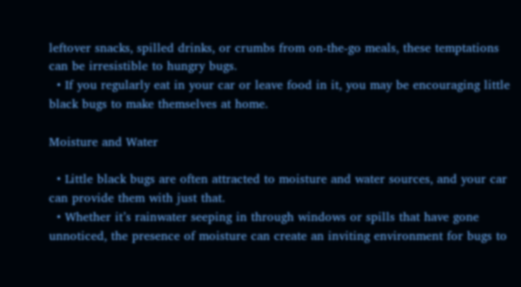leftover snacks, spilled drinks, or crumbs from on-the-go meals, these temptations can be irresistible to hungry bugs.
  • If you regularly eat in your car or leave food in it, you may be encouraging little black bugs to make themselves at home.

Moisture and Water

  • Little black bugs are often attracted to moisture and water sources, and your car can provide them with just that.
  • Whether it’s rainwater seeping in through windows or spills that have gone unnoticed, the presence of moisture can create an inviting environment for bugs to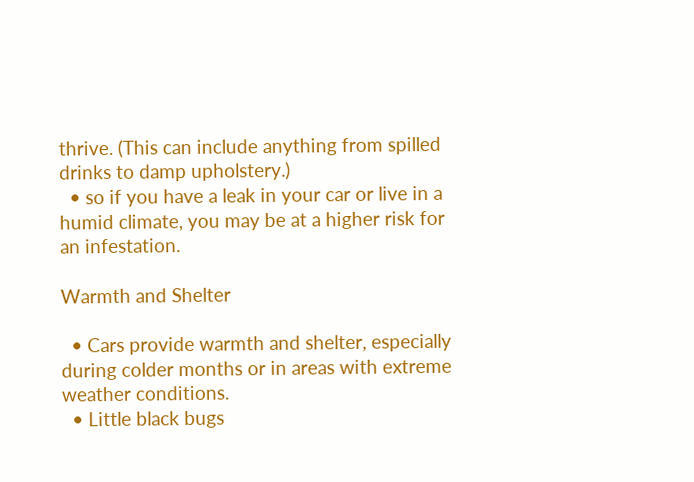thrive. (This can include anything from spilled drinks to damp upholstery.)
  • so if you have a leak in your car or live in a humid climate, you may be at a higher risk for an infestation.

Warmth and Shelter

  • Cars provide warmth and shelter, especially during colder months or in areas with extreme weather conditions.
  • Little black bugs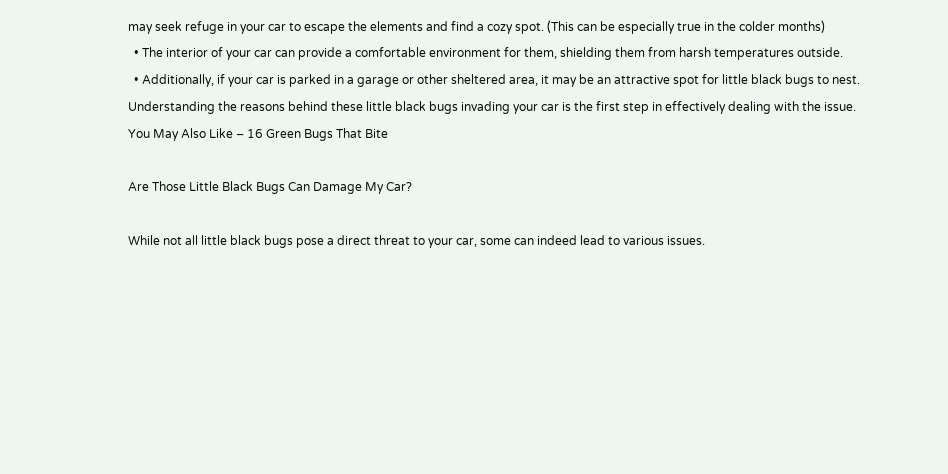may seek refuge in your car to escape the elements and find a cozy spot. (This can be especially true in the colder months)
  • The interior of your car can provide a comfortable environment for them, shielding them from harsh temperatures outside.
  • Additionally, if your car is parked in a garage or other sheltered area, it may be an attractive spot for little black bugs to nest.
Understanding the reasons behind these little black bugs invading your car is the first step in effectively dealing with the issue.
You May Also Like – 16 Green Bugs That Bite

Are Those Little Black Bugs Can Damage My Car?

While not all little black bugs pose a direct threat to your car, some can indeed lead to various issues.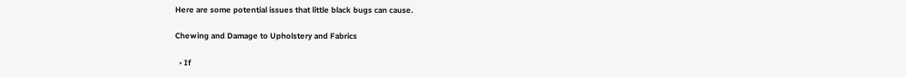Here are some potential issues that little black bugs can cause.

Chewing and Damage to Upholstery and Fabrics

  • If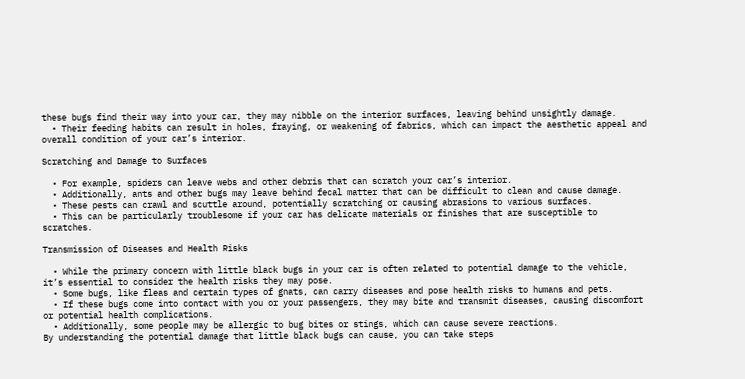these bugs find their way into your car, they may nibble on the interior surfaces, leaving behind unsightly damage.
  • Their feeding habits can result in holes, fraying, or weakening of fabrics, which can impact the aesthetic appeal and overall condition of your car’s interior.

Scratching and Damage to Surfaces

  • For example, spiders can leave webs and other debris that can scratch your car’s interior.
  • Additionally, ants and other bugs may leave behind fecal matter that can be difficult to clean and cause damage.
  • These pests can crawl and scuttle around, potentially scratching or causing abrasions to various surfaces.
  • This can be particularly troublesome if your car has delicate materials or finishes that are susceptible to scratches.

Transmission of Diseases and Health Risks

  • While the primary concern with little black bugs in your car is often related to potential damage to the vehicle, it’s essential to consider the health risks they may pose.
  • Some bugs, like fleas and certain types of gnats, can carry diseases and pose health risks to humans and pets.
  • If these bugs come into contact with you or your passengers, they may bite and transmit diseases, causing discomfort or potential health complications.
  • Additionally, some people may be allergic to bug bites or stings, which can cause severe reactions.
By understanding the potential damage that little black bugs can cause, you can take steps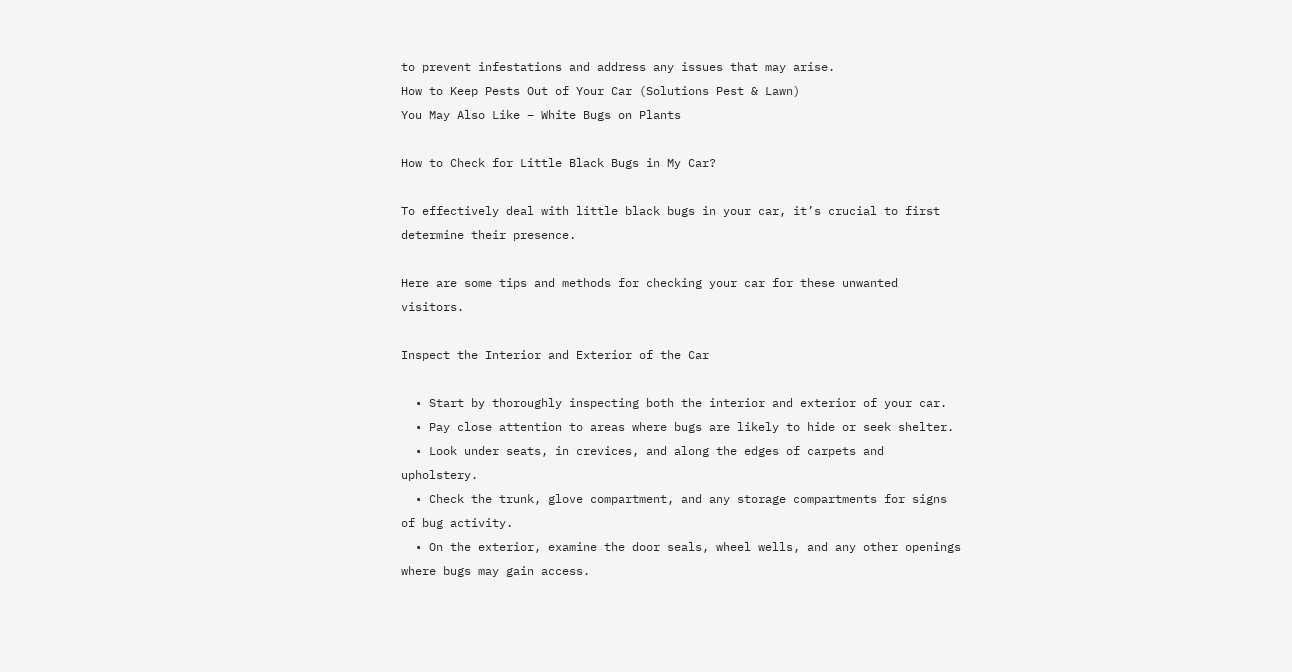to prevent infestations and address any issues that may arise.
How to Keep Pests Out of Your Car (Solutions Pest & Lawn)
You May Also Like – White Bugs on Plants

How to Check for Little Black Bugs in My Car?

To effectively deal with little black bugs in your car, it’s crucial to first determine their presence.

Here are some tips and methods for checking your car for these unwanted visitors.

Inspect the Interior and Exterior of the Car

  • Start by thoroughly inspecting both the interior and exterior of your car.
  • Pay close attention to areas where bugs are likely to hide or seek shelter.
  • Look under seats, in crevices, and along the edges of carpets and upholstery.
  • Check the trunk, glove compartment, and any storage compartments for signs of bug activity.
  • On the exterior, examine the door seals, wheel wells, and any other openings where bugs may gain access.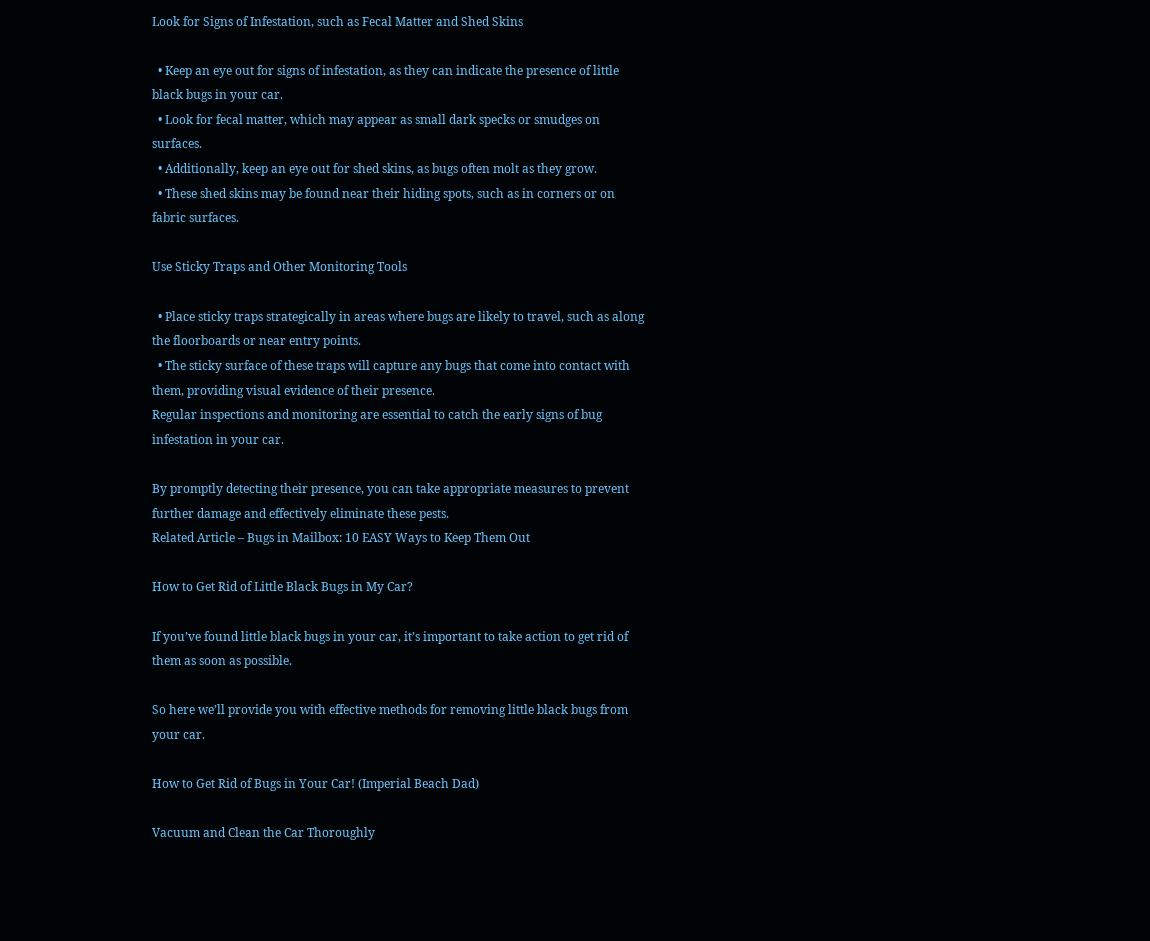Look for Signs of Infestation, such as Fecal Matter and Shed Skins

  • Keep an eye out for signs of infestation, as they can indicate the presence of little black bugs in your car.
  • Look for fecal matter, which may appear as small dark specks or smudges on surfaces.
  • Additionally, keep an eye out for shed skins, as bugs often molt as they grow.
  • These shed skins may be found near their hiding spots, such as in corners or on fabric surfaces.

Use Sticky Traps and Other Monitoring Tools

  • Place sticky traps strategically in areas where bugs are likely to travel, such as along the floorboards or near entry points.
  • The sticky surface of these traps will capture any bugs that come into contact with them, providing visual evidence of their presence.
Regular inspections and monitoring are essential to catch the early signs of bug infestation in your car.

By promptly detecting their presence, you can take appropriate measures to prevent further damage and effectively eliminate these pests.
Related Article – Bugs in Mailbox: 10 EASY Ways to Keep Them Out

How to Get Rid of Little Black Bugs in My Car?

If you’ve found little black bugs in your car, it’s important to take action to get rid of them as soon as possible.

So here we’ll provide you with effective methods for removing little black bugs from your car.

How to Get Rid of Bugs in Your Car! (Imperial Beach Dad)

Vacuum and Clean the Car Thoroughly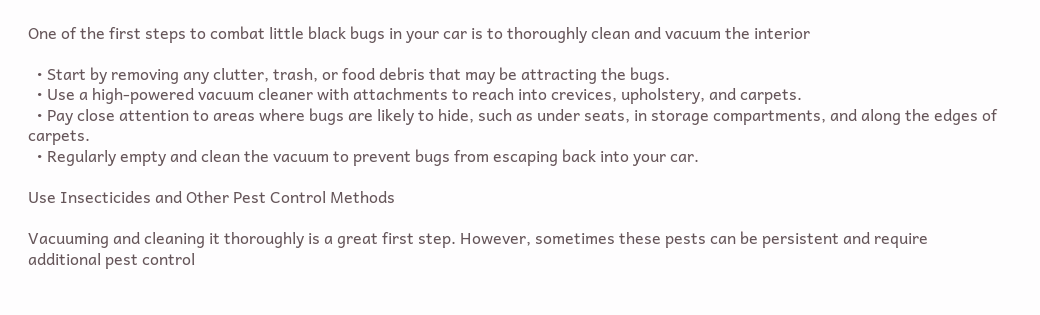One of the first steps to combat little black bugs in your car is to thoroughly clean and vacuum the interior

  • Start by removing any clutter, trash, or food debris that may be attracting the bugs.
  • Use a high-powered vacuum cleaner with attachments to reach into crevices, upholstery, and carpets.
  • Pay close attention to areas where bugs are likely to hide, such as under seats, in storage compartments, and along the edges of carpets.
  • Regularly empty and clean the vacuum to prevent bugs from escaping back into your car.

Use Insecticides and Other Pest Control Methods

Vacuuming and cleaning it thoroughly is a great first step. However, sometimes these pests can be persistent and require additional pest control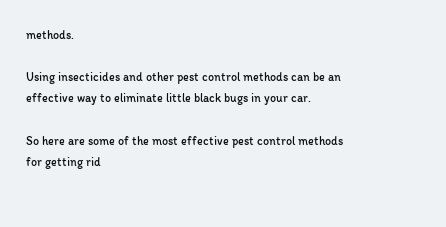methods.

Using insecticides and other pest control methods can be an effective way to eliminate little black bugs in your car.

So here are some of the most effective pest control methods for getting rid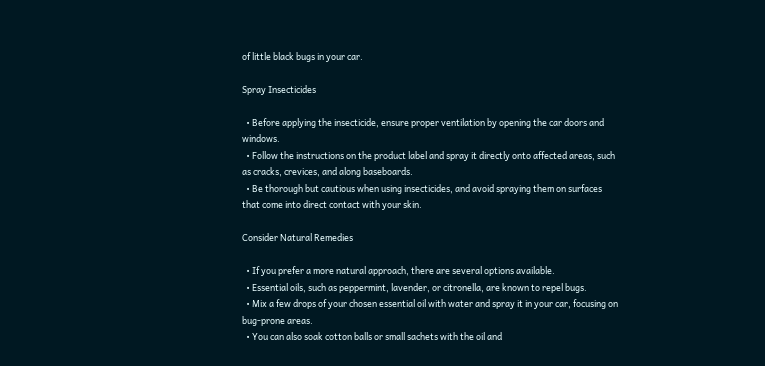of little black bugs in your car.

Spray Insecticides

  • Before applying the insecticide, ensure proper ventilation by opening the car doors and windows.
  • Follow the instructions on the product label and spray it directly onto affected areas, such as cracks, crevices, and along baseboards.
  • Be thorough but cautious when using insecticides, and avoid spraying them on surfaces that come into direct contact with your skin.

Consider Natural Remedies

  • If you prefer a more natural approach, there are several options available.
  • Essential oils, such as peppermint, lavender, or citronella, are known to repel bugs.
  • Mix a few drops of your chosen essential oil with water and spray it in your car, focusing on bug-prone areas.
  • You can also soak cotton balls or small sachets with the oil and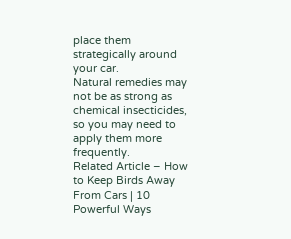place them strategically around your car.
Natural remedies may not be as strong as chemical insecticides, so you may need to apply them more frequently.
Related Article – How to Keep Birds Away From Cars | 10 Powerful Ways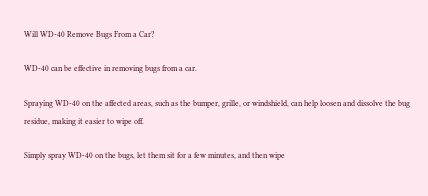Will WD-40 Remove Bugs From a Car?

WD-40 can be effective in removing bugs from a car.

Spraying WD-40 on the affected areas, such as the bumper, grille, or windshield, can help loosen and dissolve the bug residue, making it easier to wipe off.

Simply spray WD-40 on the bugs, let them sit for a few minutes, and then wipe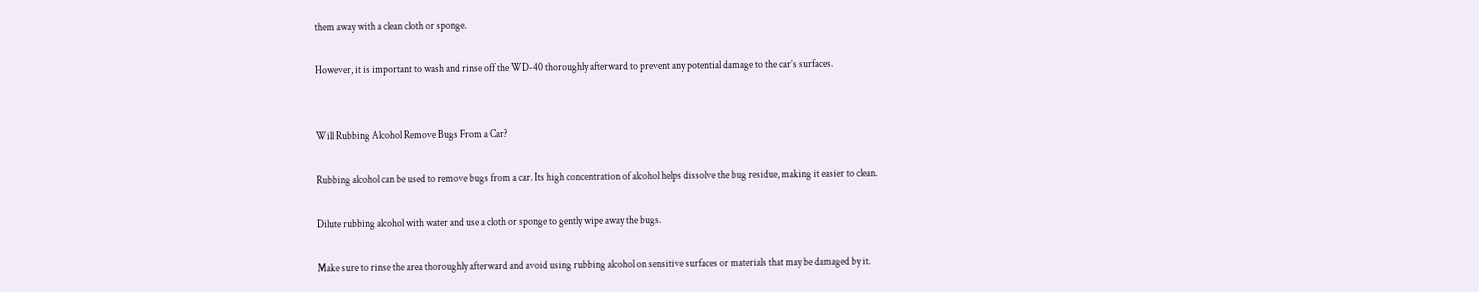them away with a clean cloth or sponge.

However, it is important to wash and rinse off the WD-40 thoroughly afterward to prevent any potential damage to the car’s surfaces.


Will Rubbing Alcohol Remove Bugs From a Car?

Rubbing alcohol can be used to remove bugs from a car. Its high concentration of alcohol helps dissolve the bug residue, making it easier to clean.

Dilute rubbing alcohol with water and use a cloth or sponge to gently wipe away the bugs.

Make sure to rinse the area thoroughly afterward and avoid using rubbing alcohol on sensitive surfaces or materials that may be damaged by it.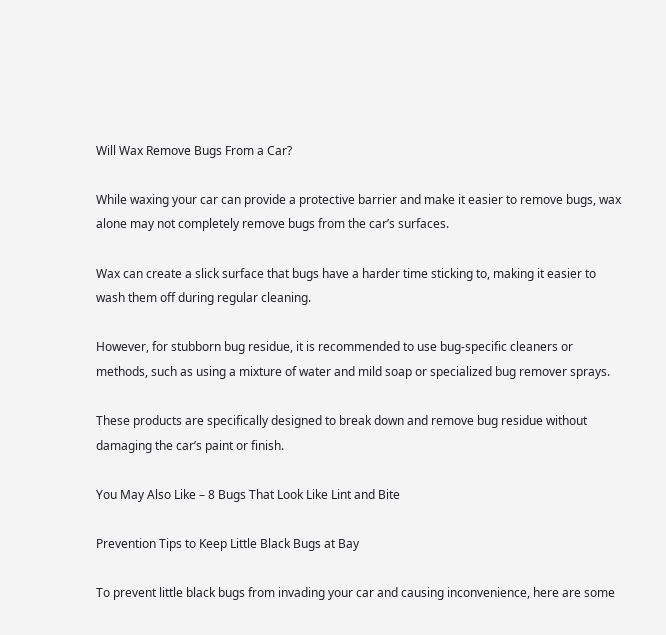Will Wax Remove Bugs From a Car?

While waxing your car can provide a protective barrier and make it easier to remove bugs, wax alone may not completely remove bugs from the car’s surfaces.

Wax can create a slick surface that bugs have a harder time sticking to, making it easier to wash them off during regular cleaning.

However, for stubborn bug residue, it is recommended to use bug-specific cleaners or methods, such as using a mixture of water and mild soap or specialized bug remover sprays.

These products are specifically designed to break down and remove bug residue without damaging the car’s paint or finish.

You May Also Like – 8 Bugs That Look Like Lint and Bite

Prevention Tips to Keep Little Black Bugs at Bay

To prevent little black bugs from invading your car and causing inconvenience, here are some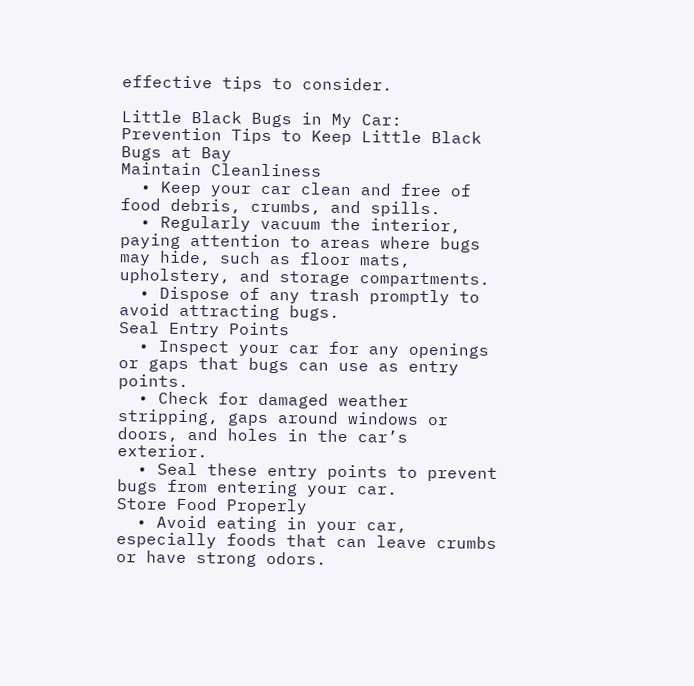effective tips to consider.

Little Black Bugs in My Car: Prevention Tips to Keep Little Black Bugs at Bay
Maintain Cleanliness
  • Keep your car clean and free of food debris, crumbs, and spills.
  • Regularly vacuum the interior, paying attention to areas where bugs may hide, such as floor mats, upholstery, and storage compartments.
  • Dispose of any trash promptly to avoid attracting bugs.
Seal Entry Points
  • Inspect your car for any openings or gaps that bugs can use as entry points.
  • Check for damaged weather stripping, gaps around windows or doors, and holes in the car’s exterior.
  • Seal these entry points to prevent bugs from entering your car.
Store Food Properly
  • Avoid eating in your car, especially foods that can leave crumbs or have strong odors.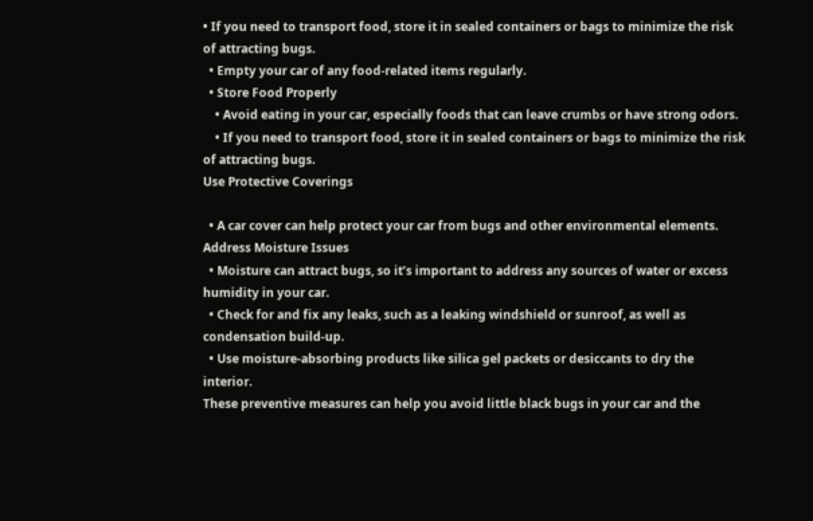• If you need to transport food, store it in sealed containers or bags to minimize the risk of attracting bugs.
  • Empty your car of any food-related items regularly.
  • Store Food Properly
    • Avoid eating in your car, especially foods that can leave crumbs or have strong odors.
    • If you need to transport food, store it in sealed containers or bags to minimize the risk of attracting bugs.
Use Protective Coverings

  • A car cover can help protect your car from bugs and other environmental elements.
Address Moisture Issues
  • Moisture can attract bugs, so it’s important to address any sources of water or excess humidity in your car.
  • Check for and fix any leaks, such as a leaking windshield or sunroof, as well as condensation build-up.
  • Use moisture-absorbing products like silica gel packets or desiccants to dry the interior.
These preventive measures can help you avoid little black bugs in your car and the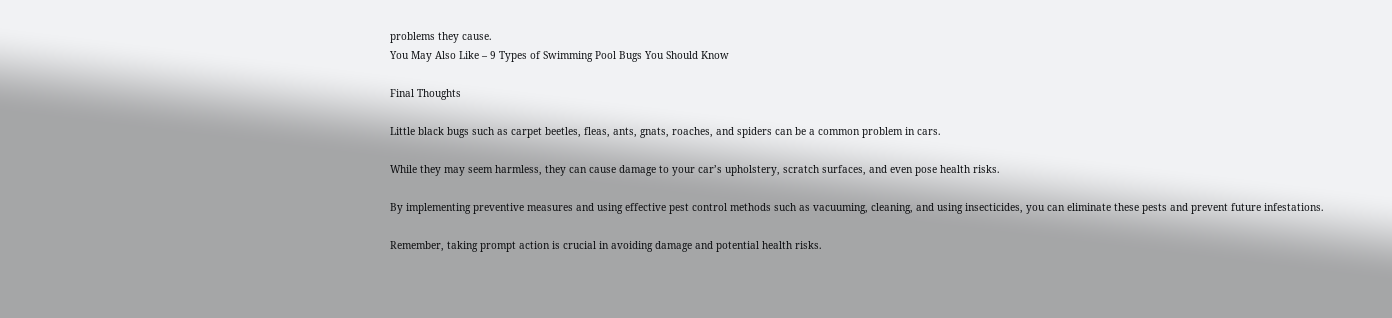problems they cause.
You May Also Like – 9 Types of Swimming Pool Bugs You Should Know

Final Thoughts

Little black bugs such as carpet beetles, fleas, ants, gnats, roaches, and spiders can be a common problem in cars.

While they may seem harmless, they can cause damage to your car’s upholstery, scratch surfaces, and even pose health risks.

By implementing preventive measures and using effective pest control methods such as vacuuming, cleaning, and using insecticides, you can eliminate these pests and prevent future infestations.

Remember, taking prompt action is crucial in avoiding damage and potential health risks.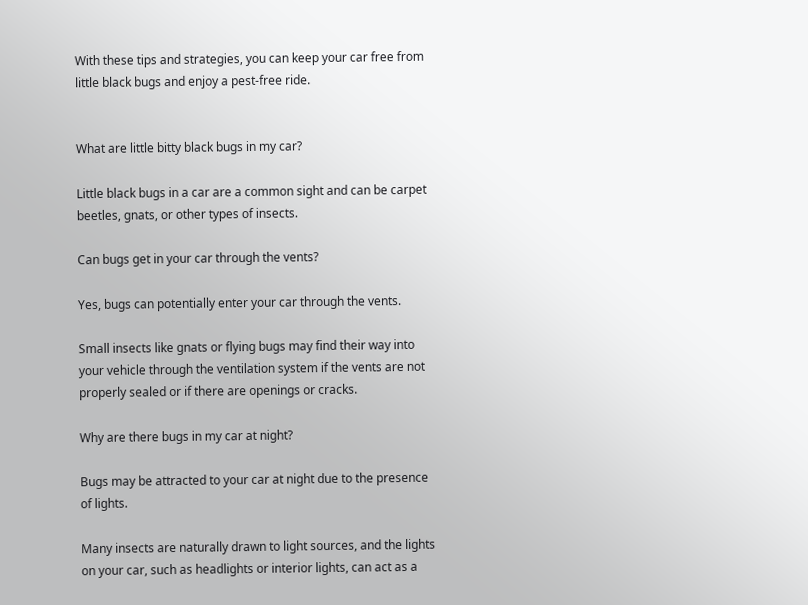With these tips and strategies, you can keep your car free from little black bugs and enjoy a pest-free ride.


What are little bitty black bugs in my car?

Little black bugs in a car are a common sight and can be carpet beetles, gnats, or other types of insects.

Can bugs get in your car through the vents?

Yes, bugs can potentially enter your car through the vents.

Small insects like gnats or flying bugs may find their way into your vehicle through the ventilation system if the vents are not properly sealed or if there are openings or cracks.

Why are there bugs in my car at night?

Bugs may be attracted to your car at night due to the presence of lights.

Many insects are naturally drawn to light sources, and the lights on your car, such as headlights or interior lights, can act as a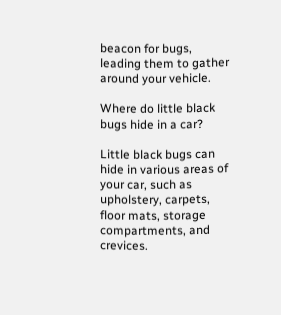beacon for bugs, leading them to gather around your vehicle.

Where do little black bugs hide in a car?

Little black bugs can hide in various areas of your car, such as upholstery, carpets, floor mats, storage compartments, and crevices.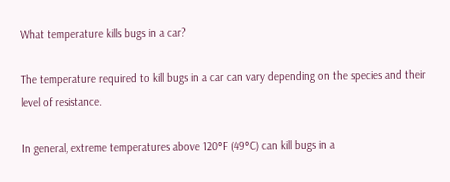What temperature kills bugs in a car?

The temperature required to kill bugs in a car can vary depending on the species and their level of resistance.

In general, extreme temperatures above 120°F (49°C) can kill bugs in a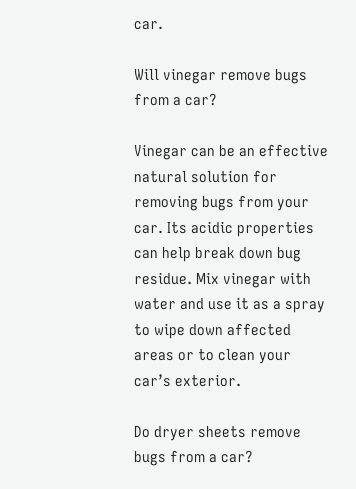car.

Will vinegar remove bugs from a car?

Vinegar can be an effective natural solution for removing bugs from your car. Its acidic properties can help break down bug residue. Mix vinegar with water and use it as a spray to wipe down affected areas or to clean your car’s exterior.

Do dryer sheets remove bugs from a car?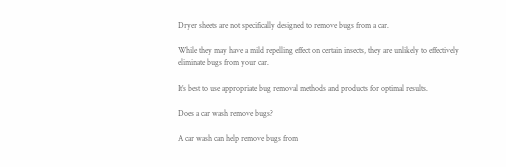Dryer sheets are not specifically designed to remove bugs from a car.

While they may have a mild repelling effect on certain insects, they are unlikely to effectively eliminate bugs from your car.

It’s best to use appropriate bug removal methods and products for optimal results.

Does a car wash remove bugs?

A car wash can help remove bugs from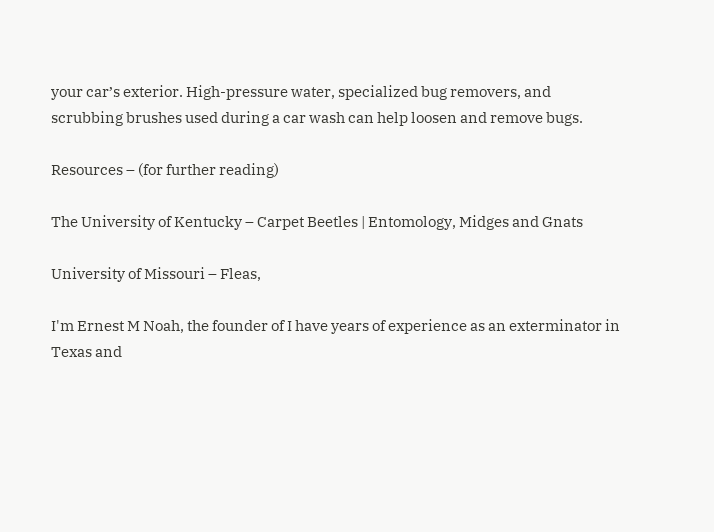your car’s exterior. High-pressure water, specialized bug removers, and scrubbing brushes used during a car wash can help loosen and remove bugs.

Resources – (for further reading)

The University of Kentucky – Carpet Beetles | Entomology, Midges and Gnats

University of Missouri – Fleas,

I'm Ernest M Noah, the founder of I have years of experience as an exterminator in Texas and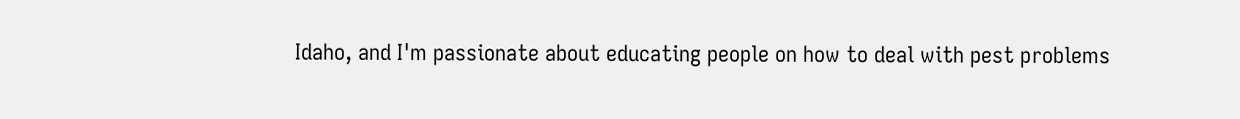Idaho, and I'm passionate about educating people on how to deal with pest problems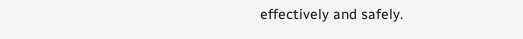effectively and safely.